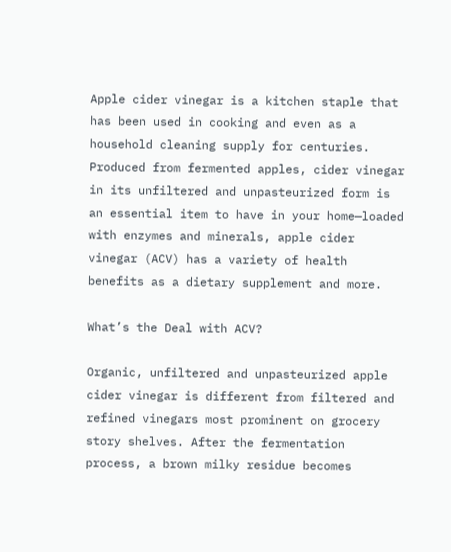Apple cider vinegar is a kitchen staple that has been used in cooking and even as a household cleaning supply for centuries. Produced from fermented apples, cider vinegar in its unfiltered and unpasteurized form is an essential item to have in your home—loaded with enzymes and minerals, apple cider vinegar (ACV) has a variety of health benefits as a dietary supplement and more.

What’s the Deal with ACV?

Organic, unfiltered and unpasteurized apple cider vinegar is different from filtered and refined vinegars most prominent on grocery story shelves. After the fermentation process, a brown milky residue becomes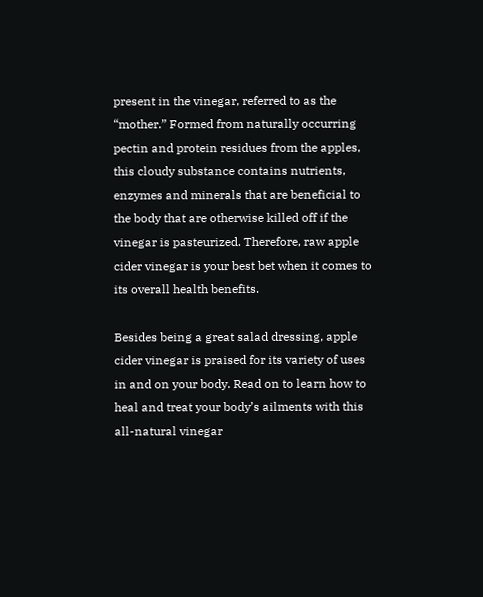present in the vinegar, referred to as the “mother.” Formed from naturally occurring pectin and protein residues from the apples, this cloudy substance contains nutrients, enzymes and minerals that are beneficial to the body that are otherwise killed off if the vinegar is pasteurized. Therefore, raw apple cider vinegar is your best bet when it comes to its overall health benefits.

Besides being a great salad dressing, apple cider vinegar is praised for its variety of uses in and on your body. Read on to learn how to heal and treat your body’s ailments with this all-natural vinegar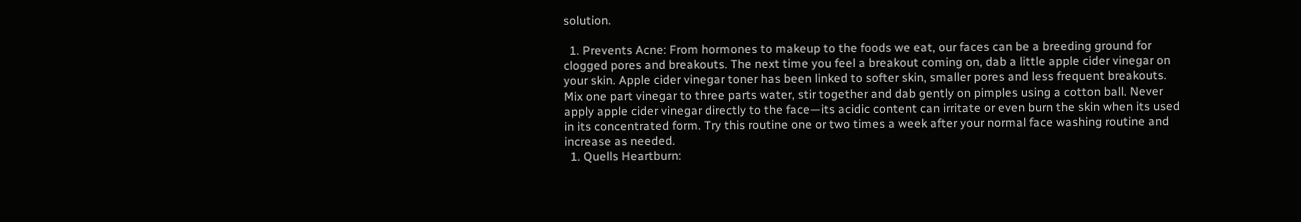solution.

  1. Prevents Acne: From hormones to makeup to the foods we eat, our faces can be a breeding ground for clogged pores and breakouts. The next time you feel a breakout coming on, dab a little apple cider vinegar on your skin. Apple cider vinegar toner has been linked to softer skin, smaller pores and less frequent breakouts. Mix one part vinegar to three parts water, stir together and dab gently on pimples using a cotton ball. Never apply apple cider vinegar directly to the face—its acidic content can irritate or even burn the skin when its used in its concentrated form. Try this routine one or two times a week after your normal face washing routine and increase as needed.
  1. Quells Heartburn: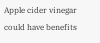Apple cider vinegar could have benefits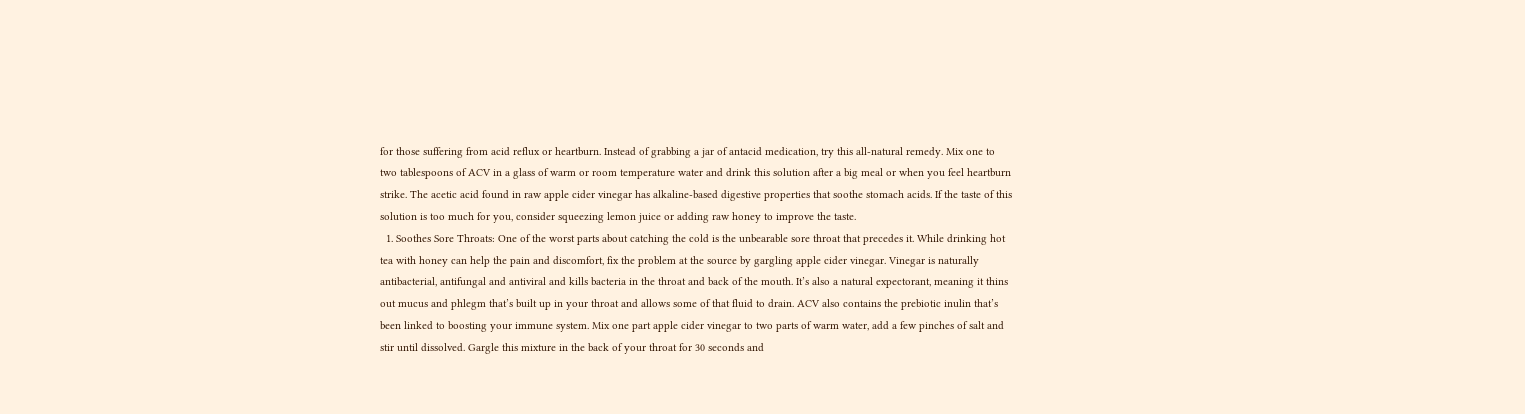for those suffering from acid reflux or heartburn. Instead of grabbing a jar of antacid medication, try this all-natural remedy. Mix one to two tablespoons of ACV in a glass of warm or room temperature water and drink this solution after a big meal or when you feel heartburn strike. The acetic acid found in raw apple cider vinegar has alkaline-based digestive properties that soothe stomach acids. If the taste of this solution is too much for you, consider squeezing lemon juice or adding raw honey to improve the taste.
  1. Soothes Sore Throats: One of the worst parts about catching the cold is the unbearable sore throat that precedes it. While drinking hot tea with honey can help the pain and discomfort, fix the problem at the source by gargling apple cider vinegar. Vinegar is naturally antibacterial, antifungal and antiviral and kills bacteria in the throat and back of the mouth. It’s also a natural expectorant, meaning it thins out mucus and phlegm that’s built up in your throat and allows some of that fluid to drain. ACV also contains the prebiotic inulin that’s been linked to boosting your immune system. Mix one part apple cider vinegar to two parts of warm water, add a few pinches of salt and stir until dissolved. Gargle this mixture in the back of your throat for 30 seconds and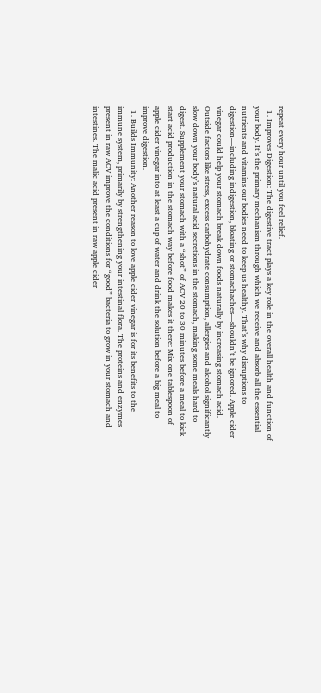repeat every hour until you feel relief.
  1. Improves Digestion: The digestive tract plays a key role in the overall health and function of your body. It’s the primary mechanism through which we receive and absorb all the essential nutrients and vitamins our bodies need to keep us healthy. That’s why disruptions to digestion—including indigestion, bloating or stomachaches—shouldn’t be ignored. Apple cider vinegar could help your stomach break down foods naturally by increasing stomach acid. Outside factors like stress, excess carbohydrate consumption, allergies and alcohol significantly slow down your body’s natural acid secretions in the stomach, making some meals hard to digest. Supplement your stomach with a “shot” of ACV 20 to 30 minutes before a meal to kick start acid production in the stomach way before food makes it there: Mix one tablespoon of apple cider vinegar into at least a cup of water and drink the solution before a big meal to improve digestion.
  1. Builds Immunity: Another reason to love apple cider vinegar is for its benefits to the immune system, primarily by strengthening your intestinal flora. The proteins and enzymes present in raw ACV improve the conditions for “good” bacteria to grow in your stomach and intestines. The malic acid present in raw apple cider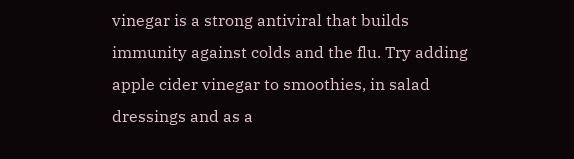vinegar is a strong antiviral that builds immunity against colds and the flu. Try adding apple cider vinegar to smoothies, in salad dressings and as a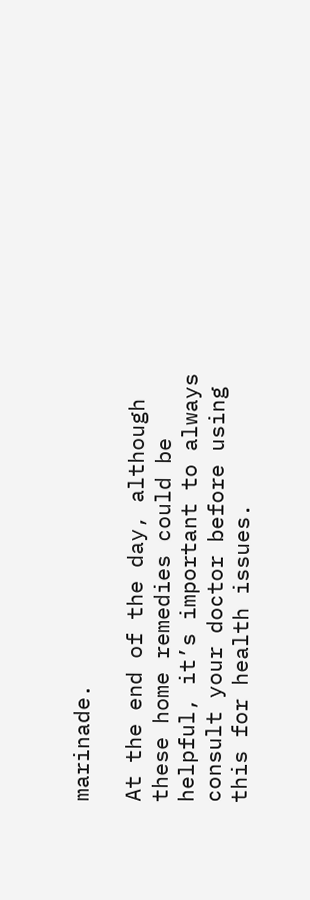marinade.

At the end of the day, although these home remedies could be helpful, it’s important to always consult your doctor before using this for health issues.